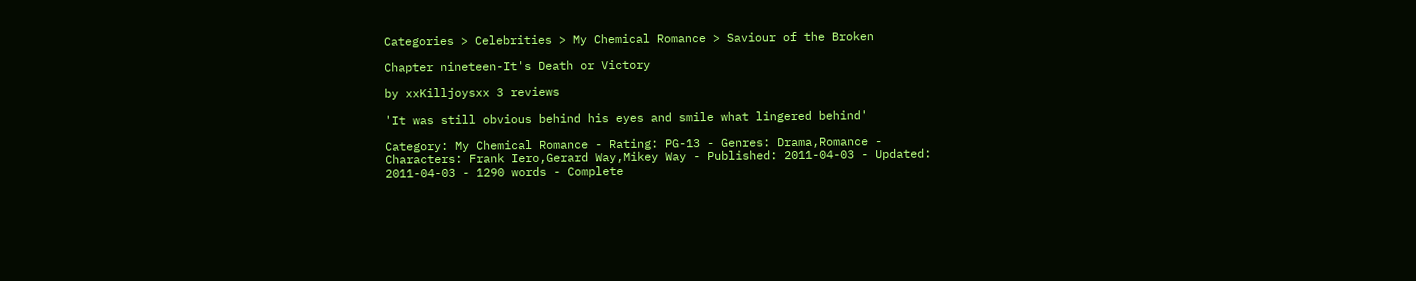Categories > Celebrities > My Chemical Romance > Saviour of the Broken

Chapter nineteen-It's Death or Victory

by xxKilljoysxx 3 reviews

'It was still obvious behind his eyes and smile what lingered behind'

Category: My Chemical Romance - Rating: PG-13 - Genres: Drama,Romance - Characters: Frank Iero,Gerard Way,Mikey Way - Published: 2011-04-03 - Updated: 2011-04-03 - 1290 words - Complete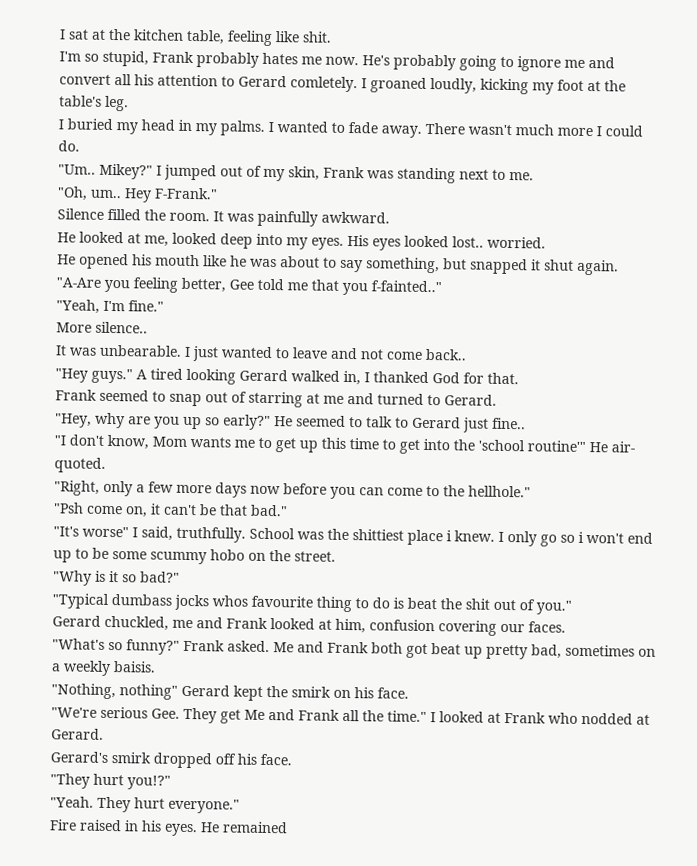I sat at the kitchen table, feeling like shit.
I'm so stupid, Frank probably hates me now. He's probably going to ignore me and convert all his attention to Gerard comletely. I groaned loudly, kicking my foot at the table's leg.
I buried my head in my palms. I wanted to fade away. There wasn't much more I could do.
"Um.. Mikey?" I jumped out of my skin, Frank was standing next to me.
"Oh, um.. Hey F-Frank."
Silence filled the room. It was painfully awkward.
He looked at me, looked deep into my eyes. His eyes looked lost.. worried.
He opened his mouth like he was about to say something, but snapped it shut again.
"A-Are you feeling better, Gee told me that you f-fainted.."
"Yeah, I'm fine."
More silence..
It was unbearable. I just wanted to leave and not come back..
"Hey guys." A tired looking Gerard walked in, I thanked God for that.
Frank seemed to snap out of starring at me and turned to Gerard.
"Hey, why are you up so early?" He seemed to talk to Gerard just fine..
"I don't know, Mom wants me to get up this time to get into the 'school routine'" He air-quoted.
"Right, only a few more days now before you can come to the hellhole."
"Psh come on, it can't be that bad."
"It's worse" I said, truthfully. School was the shittiest place i knew. I only go so i won't end up to be some scummy hobo on the street.
"Why is it so bad?"
"Typical dumbass jocks whos favourite thing to do is beat the shit out of you."
Gerard chuckled, me and Frank looked at him, confusion covering our faces.
"What's so funny?" Frank asked. Me and Frank both got beat up pretty bad, sometimes on a weekly baisis.
"Nothing, nothing" Gerard kept the smirk on his face.
"We're serious Gee. They get Me and Frank all the time." I looked at Frank who nodded at Gerard.
Gerard's smirk dropped off his face.
"They hurt you!?"
"Yeah. They hurt everyone."
Fire raised in his eyes. He remained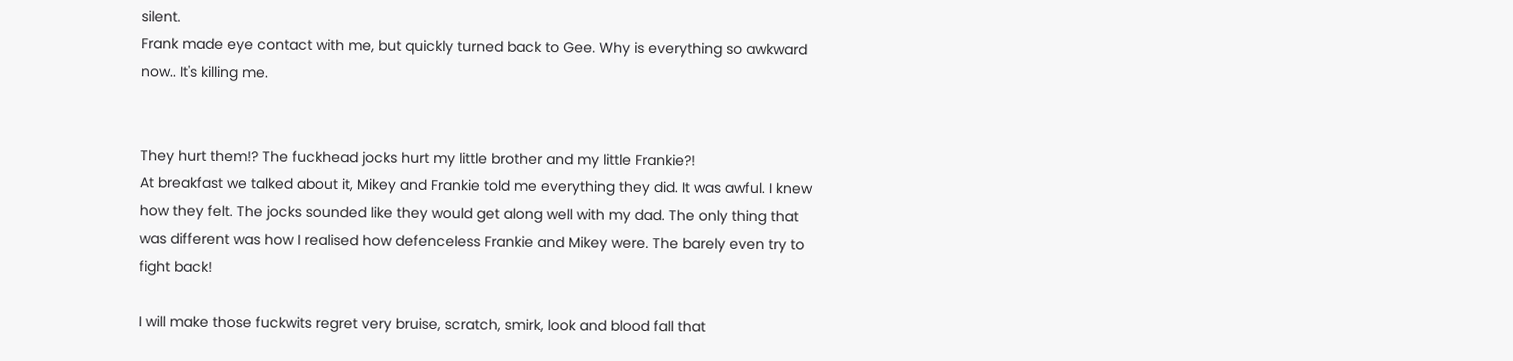silent.
Frank made eye contact with me, but quickly turned back to Gee. Why is everything so awkward now.. It's killing me.


They hurt them!? The fuckhead jocks hurt my little brother and my little Frankie?!
At breakfast we talked about it, Mikey and Frankie told me everything they did. It was awful. I knew how they felt. The jocks sounded like they would get along well with my dad. The only thing that was different was how I realised how defenceless Frankie and Mikey were. The barely even try to fight back!

I will make those fuckwits regret very bruise, scratch, smirk, look and blood fall that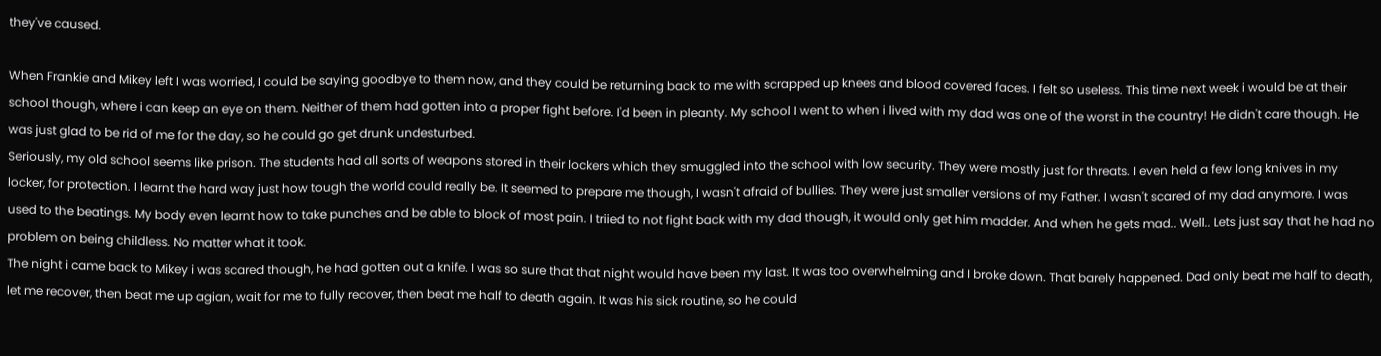they've caused.

When Frankie and Mikey left I was worried, I could be saying goodbye to them now, and they could be returning back to me with scrapped up knees and blood covered faces. I felt so useless. This time next week i would be at their school though, where i can keep an eye on them. Neither of them had gotten into a proper fight before. I'd been in pleanty. My school I went to when i lived with my dad was one of the worst in the country! He didn't care though. He was just glad to be rid of me for the day, so he could go get drunk undesturbed.
Seriously, my old school seems like prison. The students had all sorts of weapons stored in their lockers which they smuggled into the school with low security. They were mostly just for threats. I even held a few long knives in my locker, for protection. I learnt the hard way just how tough the world could really be. It seemed to prepare me though, I wasn't afraid of bullies. They were just smaller versions of my Father. I wasn't scared of my dad anymore. I was used to the beatings. My body even learnt how to take punches and be able to block of most pain. I triied to not fight back with my dad though, it would only get him madder. And when he gets mad.. Well.. Lets just say that he had no problem on being childless. No matter what it took.
The night i came back to Mikey i was scared though, he had gotten out a knife. I was so sure that that night would have been my last. It was too overwhelming and I broke down. That barely happened. Dad only beat me half to death, let me recover, then beat me up agian, wait for me to fully recover, then beat me half to death again. It was his sick routine, so he could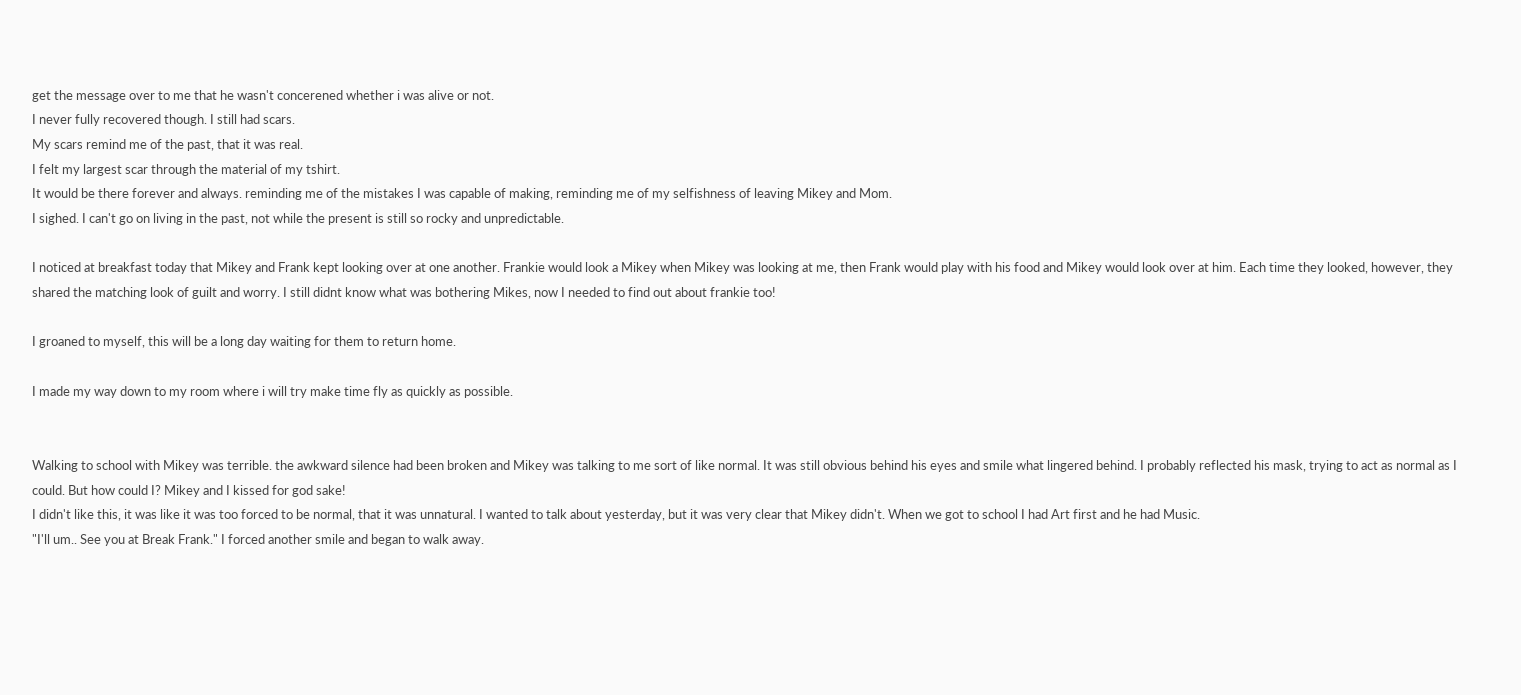get the message over to me that he wasn't concerened whether i was alive or not.
I never fully recovered though. I still had scars.
My scars remind me of the past, that it was real.
I felt my largest scar through the material of my tshirt.
It would be there forever and always. reminding me of the mistakes I was capable of making, reminding me of my selfishness of leaving Mikey and Mom.
I sighed. I can't go on living in the past, not while the present is still so rocky and unpredictable.

I noticed at breakfast today that Mikey and Frank kept looking over at one another. Frankie would look a Mikey when Mikey was looking at me, then Frank would play with his food and Mikey would look over at him. Each time they looked, however, they shared the matching look of guilt and worry. I still didnt know what was bothering Mikes, now I needed to find out about frankie too!

I groaned to myself, this will be a long day waiting for them to return home.

I made my way down to my room where i will try make time fly as quickly as possible.


Walking to school with Mikey was terrible. the awkward silence had been broken and Mikey was talking to me sort of like normal. It was still obvious behind his eyes and smile what lingered behind. I probably reflected his mask, trying to act as normal as I could. But how could I? Mikey and I kissed for god sake!
I didn't like this, it was like it was too forced to be normal, that it was unnatural. I wanted to talk about yesterday, but it was very clear that Mikey didn't. When we got to school I had Art first and he had Music.
"I'll um.. See you at Break Frank." I forced another smile and began to walk away.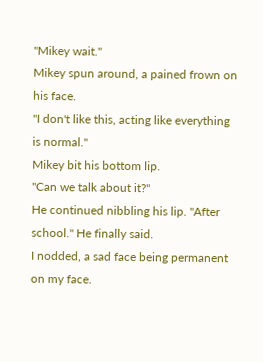"Mikey wait."
Mikey spun around, a pained frown on his face.
"I don't like this, acting like everything is normal."
Mikey bit his bottom lip.
"Can we talk about it?"
He continued nibbling his lip. "After school." He finally said.
I nodded, a sad face being permanent on my face.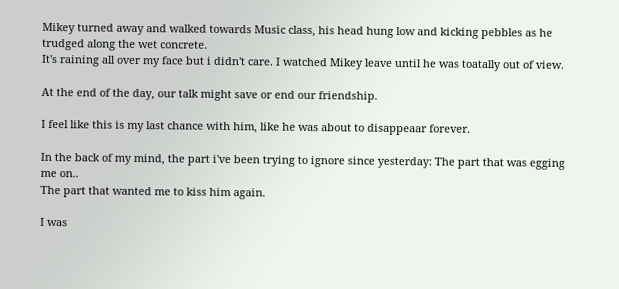Mikey turned away and walked towards Music class, his head hung low and kicking pebbles as he trudged along the wet concrete.
It's raining all over my face but i didn't care. I watched Mikey leave until he was toatally out of view.

At the end of the day, our talk might save or end our friendship.

I feel like this is my last chance with him, like he was about to disappeaar forever.

In the back of my mind, the part i've been trying to ignore since yesterday: The part that was egging me on..
The part that wanted me to kiss him again.

I was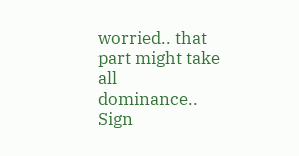worried.. that part might take all dominance..
Sign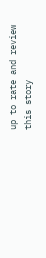up to rate and review this story